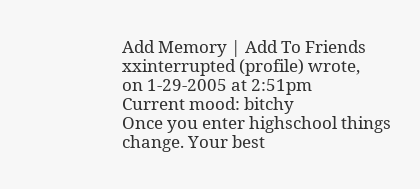Add Memory | Add To Friends
xxinterrupted (profile) wrote,
on 1-29-2005 at 2:51pm
Current mood: bitchy
Once you enter highschool things change. Your best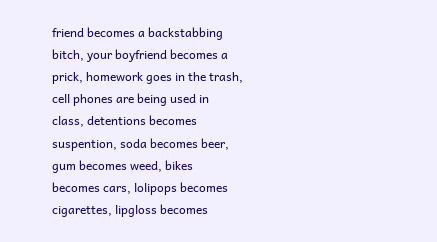friend becomes a backstabbing bitch, your boyfriend becomes a prick, homework goes in the trash, cell phones are being used in class, detentions becomes suspention, soda becomes beer, gum becomes weed, bikes becomes cars, lolipops becomes cigarettes, lipgloss becomes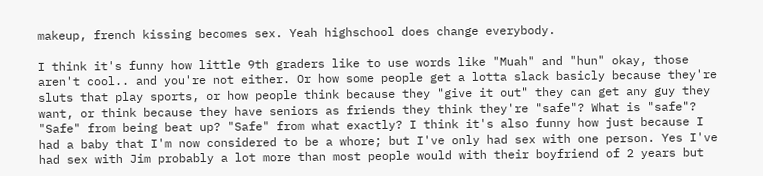makeup, french kissing becomes sex. Yeah highschool does change everybody.

I think it's funny how little 9th graders like to use words like "Muah" and "hun" okay, those aren't cool.. and you're not either. Or how some people get a lotta slack basicly because they're sluts that play sports, or how people think because they "give it out" they can get any guy they want, or think because they have seniors as friends they think they're "safe"? What is "safe"? "Safe" from being beat up? "Safe" from what exactly? I think it's also funny how just because I had a baby that I'm now considered to be a whore; but I've only had sex with one person. Yes I've had sex with Jim probably a lot more than most people would with their boyfriend of 2 years but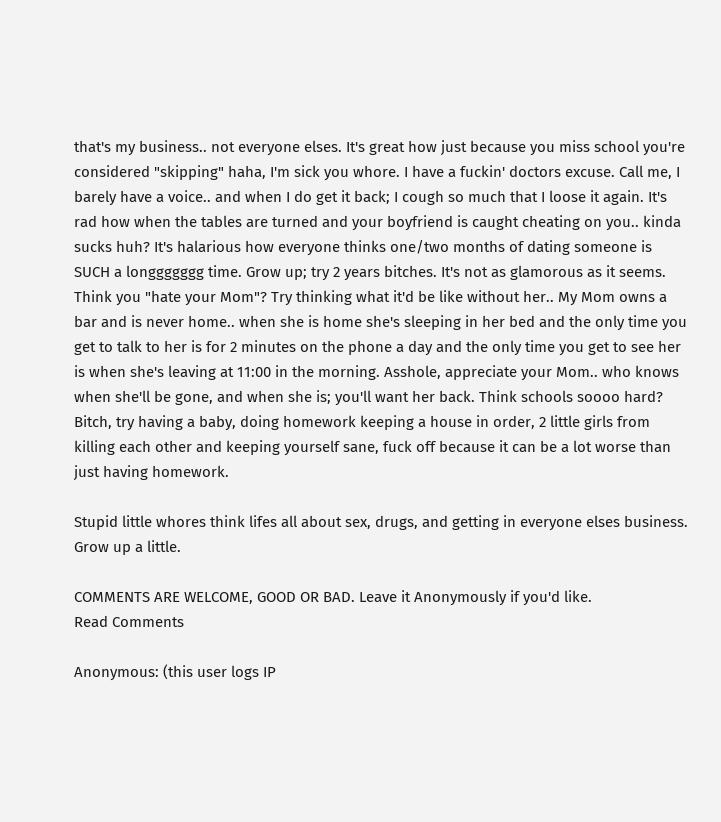that's my business.. not everyone elses. It's great how just because you miss school you're considered "skipping" haha, I'm sick you whore. I have a fuckin' doctors excuse. Call me, I barely have a voice.. and when I do get it back; I cough so much that I loose it again. It's rad how when the tables are turned and your boyfriend is caught cheating on you.. kinda sucks huh? It's halarious how everyone thinks one/two months of dating someone is SUCH a longgggggg time. Grow up; try 2 years bitches. It's not as glamorous as it seems. Think you "hate your Mom"? Try thinking what it'd be like without her.. My Mom owns a bar and is never home.. when she is home she's sleeping in her bed and the only time you get to talk to her is for 2 minutes on the phone a day and the only time you get to see her is when she's leaving at 11:00 in the morning. Asshole, appreciate your Mom.. who knows when she'll be gone, and when she is; you'll want her back. Think schools soooo hard? Bitch, try having a baby, doing homework keeping a house in order, 2 little girls from killing each other and keeping yourself sane, fuck off because it can be a lot worse than just having homework.

Stupid little whores think lifes all about sex, drugs, and getting in everyone elses business. Grow up a little.

COMMENTS ARE WELCOME, GOOD OR BAD. Leave it Anonymously if you'd like.
Read Comments

Anonymous: (this user logs IP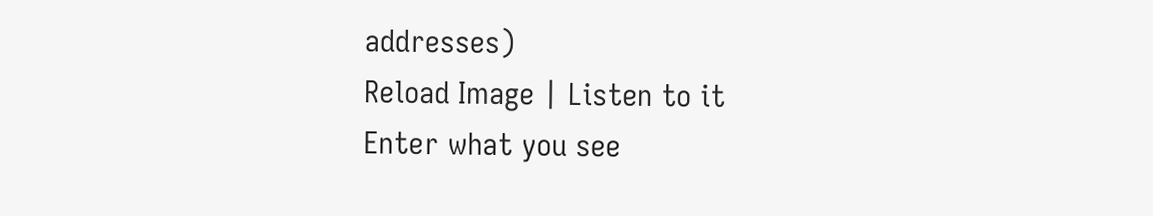addresses)
Reload Image | Listen to it
Enter what you see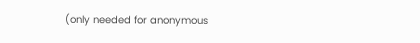(only needed for anonymous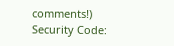comments!)
Security Code: